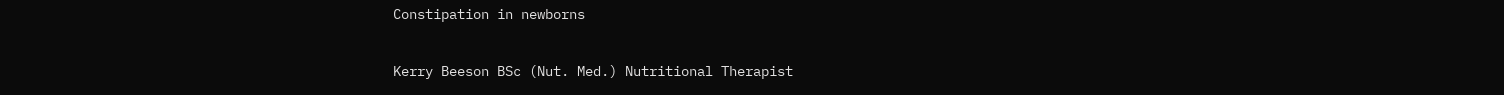Constipation in newborns

Kerry Beeson BSc (Nut. Med.) Nutritional Therapist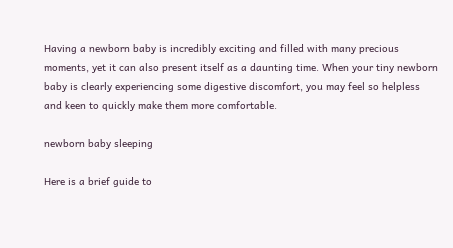Having a newborn baby is incredibly exciting and filled with many precious moments, yet it can also present itself as a daunting time. When your tiny newborn baby is clearly experiencing some digestive discomfort, you may feel so helpless and keen to quickly make them more comfortable.

newborn baby sleeping

Here is a brief guide to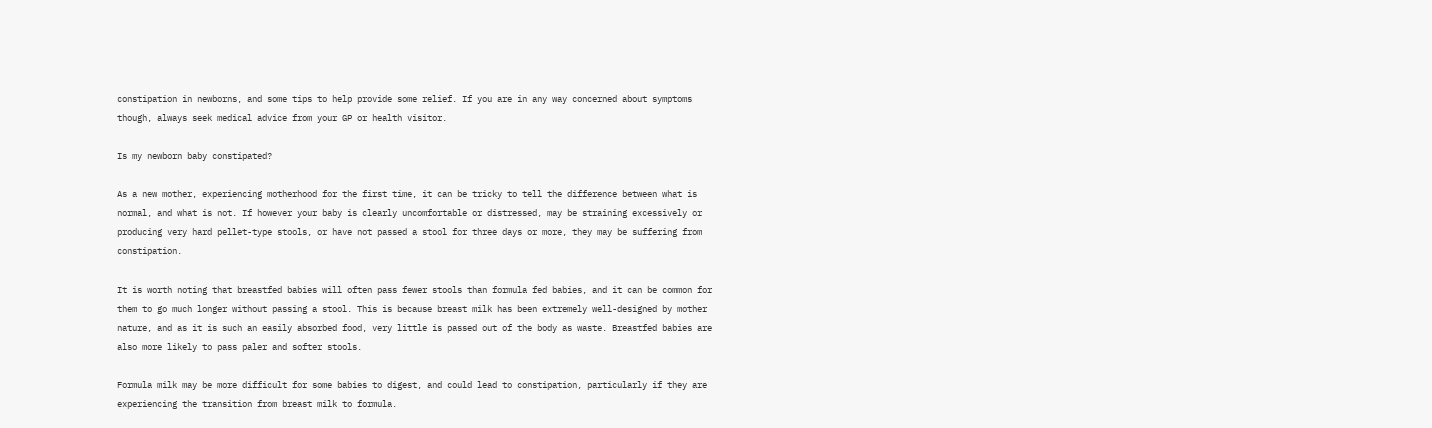constipation in newborns, and some tips to help provide some relief. If you are in any way concerned about symptoms though, always seek medical advice from your GP or health visitor.

Is my newborn baby constipated?

As a new mother, experiencing motherhood for the first time, it can be tricky to tell the difference between what is normal, and what is not. If however your baby is clearly uncomfortable or distressed, may be straining excessively or producing very hard pellet-type stools, or have not passed a stool for three days or more, they may be suffering from constipation.

It is worth noting that breastfed babies will often pass fewer stools than formula fed babies, and it can be common for them to go much longer without passing a stool. This is because breast milk has been extremely well-designed by mother nature, and as it is such an easily absorbed food, very little is passed out of the body as waste. Breastfed babies are also more likely to pass paler and softer stools.

Formula milk may be more difficult for some babies to digest, and could lead to constipation, particularly if they are experiencing the transition from breast milk to formula.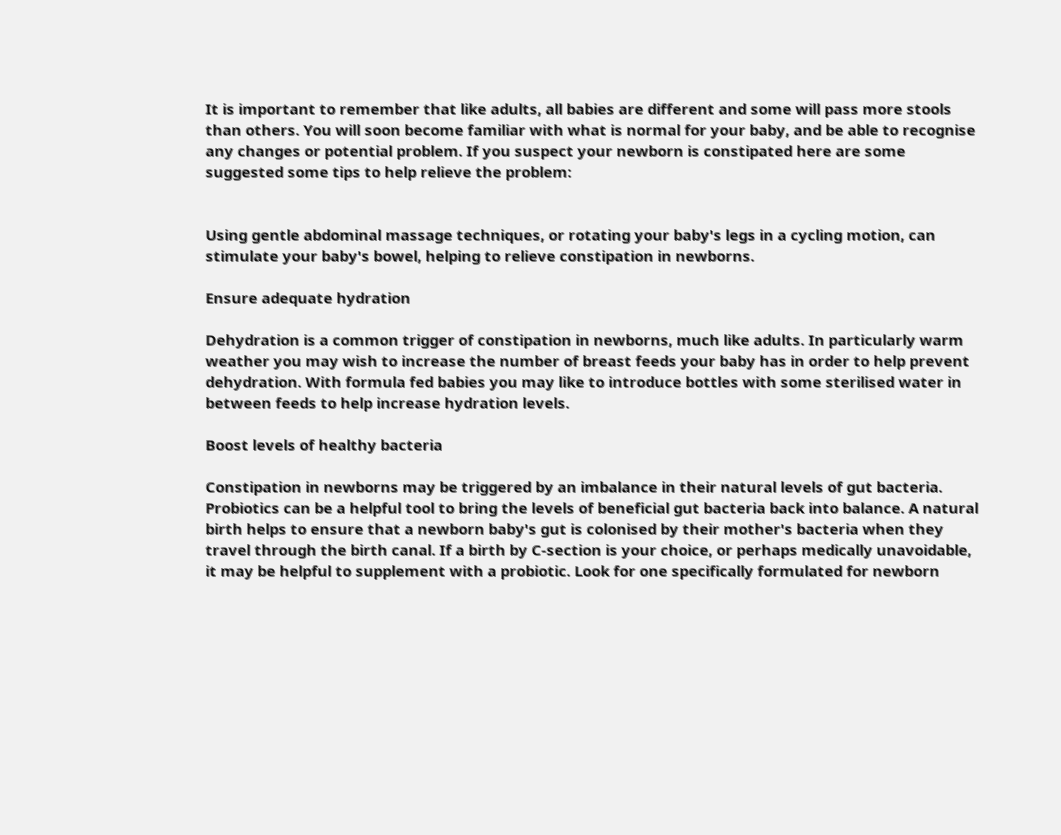It is important to remember that like adults, all babies are different and some will pass more stools than others. You will soon become familiar with what is normal for your baby, and be able to recognise any changes or potential problem. If you suspect your newborn is constipated here are some suggested some tips to help relieve the problem:


Using gentle abdominal massage techniques, or rotating your baby's legs in a cycling motion, can stimulate your baby's bowel, helping to relieve constipation in newborns.

Ensure adequate hydration

Dehydration is a common trigger of constipation in newborns, much like adults. In particularly warm weather you may wish to increase the number of breast feeds your baby has in order to help prevent dehydration. With formula fed babies you may like to introduce bottles with some sterilised water in between feeds to help increase hydration levels.

Boost levels of healthy bacteria

Constipation in newborns may be triggered by an imbalance in their natural levels of gut bacteria. Probiotics can be a helpful tool to bring the levels of beneficial gut bacteria back into balance. A natural birth helps to ensure that a newborn baby's gut is colonised by their mother's bacteria when they travel through the birth canal. If a birth by C-section is your choice, or perhaps medically unavoidable, it may be helpful to supplement with a probiotic. Look for one specifically formulated for newborn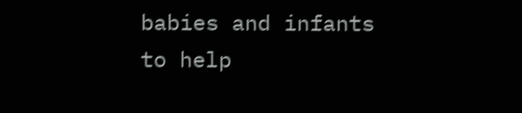babies and infants to help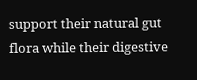support their natural gut flora while their digestive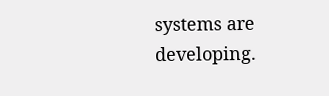systems are developing.